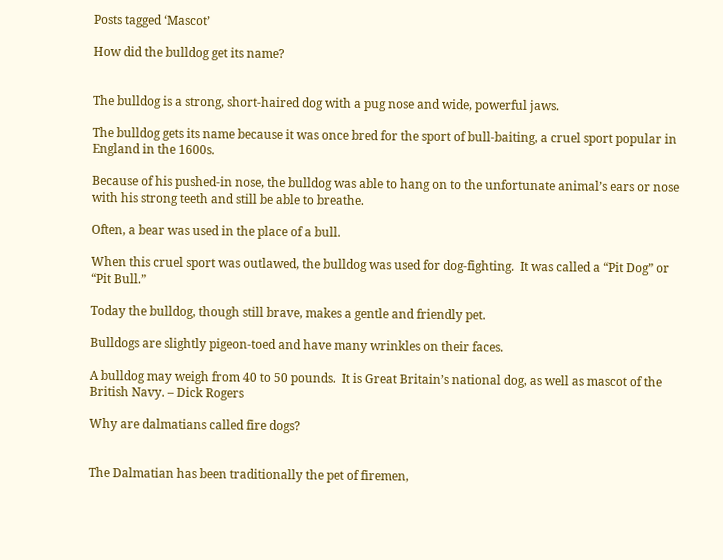Posts tagged ‘Mascot’

How did the bulldog get its name?


The bulldog is a strong, short-haired dog with a pug nose and wide, powerful jaws.

The bulldog gets its name because it was once bred for the sport of bull-baiting, a cruel sport popular in England in the 1600s.

Because of his pushed-in nose, the bulldog was able to hang on to the unfortunate animal’s ears or nose with his strong teeth and still be able to breathe.

Often, a bear was used in the place of a bull.

When this cruel sport was outlawed, the bulldog was used for dog-fighting.  It was called a “Pit Dog” or “Pit Bull.”

Today the bulldog, though still brave, makes a gentle and friendly pet.

Bulldogs are slightly pigeon-toed and have many wrinkles on their faces.

A bulldog may weigh from 40 to 50 pounds.  It is Great Britain’s national dog, as well as mascot of the British Navy. – Dick Rogers

Why are dalmatians called fire dogs?


The Dalmatian has been traditionally the pet of firemen,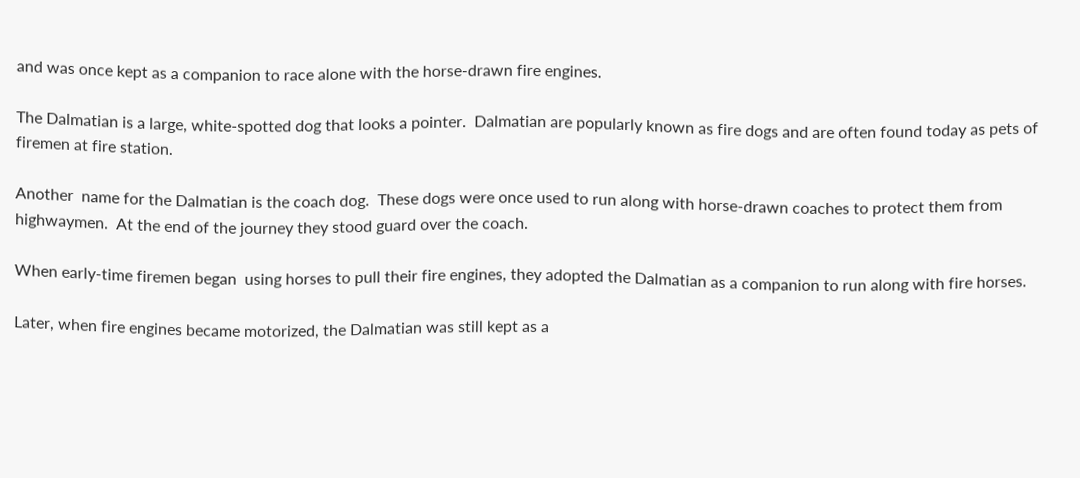and was once kept as a companion to race alone with the horse-drawn fire engines.

The Dalmatian is a large, white-spotted dog that looks a pointer.  Dalmatian are popularly known as fire dogs and are often found today as pets of firemen at fire station.

Another  name for the Dalmatian is the coach dog.  These dogs were once used to run along with horse-drawn coaches to protect them from highwaymen.  At the end of the journey they stood guard over the coach.

When early-time firemen began  using horses to pull their fire engines, they adopted the Dalmatian as a companion to run along with fire horses.

Later, when fire engines became motorized, the Dalmatian was still kept as a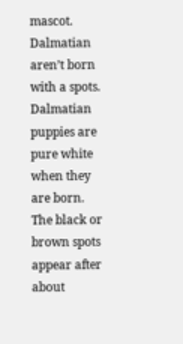mascot.  Dalmatian aren’t born with a spots.  Dalmatian puppies are pure white when they are born.  The black or brown spots appear after about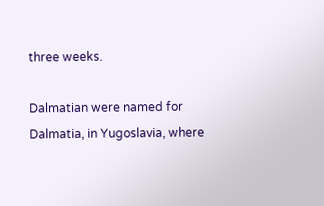three weeks.

Dalmatian were named for Dalmatia, in Yugoslavia, where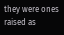they were ones raised as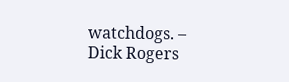watchdogs. – Dick Rogers